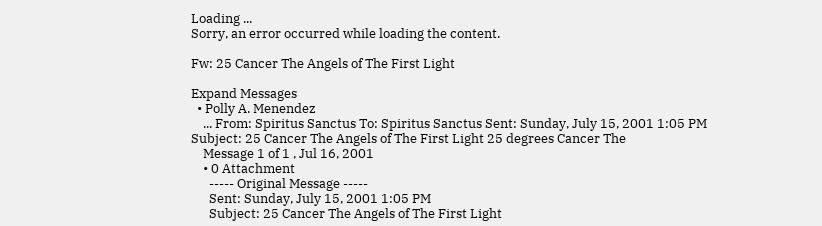Loading ...
Sorry, an error occurred while loading the content.

Fw: 25 Cancer The Angels of The First Light

Expand Messages
  • Polly A. Menendez
    ... From: Spiritus Sanctus To: Spiritus Sanctus Sent: Sunday, July 15, 2001 1:05 PM Subject: 25 Cancer The Angels of The First Light 25 degrees Cancer The
    Message 1 of 1 , Jul 16, 2001
    • 0 Attachment
      ----- Original Message -----
      Sent: Sunday, July 15, 2001 1:05 PM
      Subject: 25 Cancer The Angels of The First Light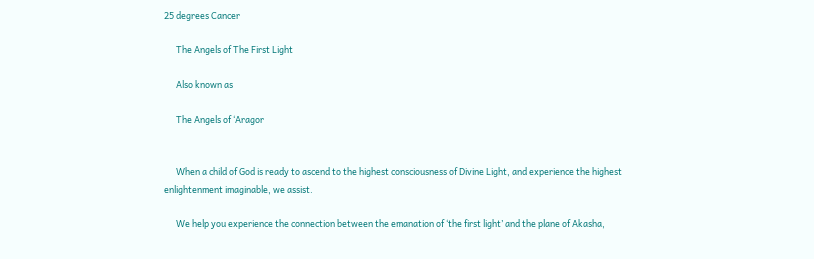25 degrees Cancer

      The Angels of The First Light

      Also known as

      The Angels of ‘Aragor


      When a child of God is ready to ascend to the highest consciousness of Divine Light, and experience the highest enlightenment imaginable, we assist.

      We help you experience the connection between the emanation of ‘the first light’ and the plane of Akasha,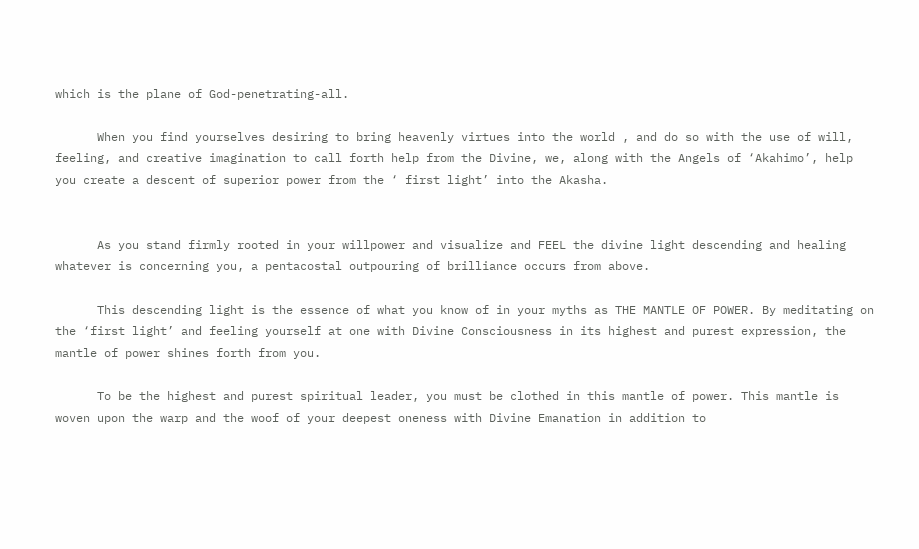which is the plane of God-penetrating-all.

      When you find yourselves desiring to bring heavenly virtues into the world , and do so with the use of will, feeling, and creative imagination to call forth help from the Divine, we, along with the Angels of ‘Akahimo’, help you create a descent of superior power from the ‘ first light’ into the Akasha.


      As you stand firmly rooted in your willpower and visualize and FEEL the divine light descending and healing whatever is concerning you, a pentacostal outpouring of brilliance occurs from above.

      This descending light is the essence of what you know of in your myths as THE MANTLE OF POWER. By meditating on the ‘first light’ and feeling yourself at one with Divine Consciousness in its highest and purest expression, the mantle of power shines forth from you.

      To be the highest and purest spiritual leader, you must be clothed in this mantle of power. This mantle is woven upon the warp and the woof of your deepest oneness with Divine Emanation in addition to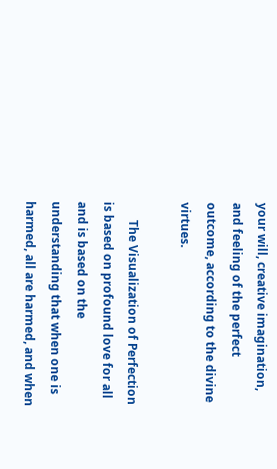your will, creative imagination, and feeling of the perfect outcome, according to the divine virtues.

      The Visualization of Perfection is based on profound love for all and is based on the understanding that when one is harmed, all are harmed, and when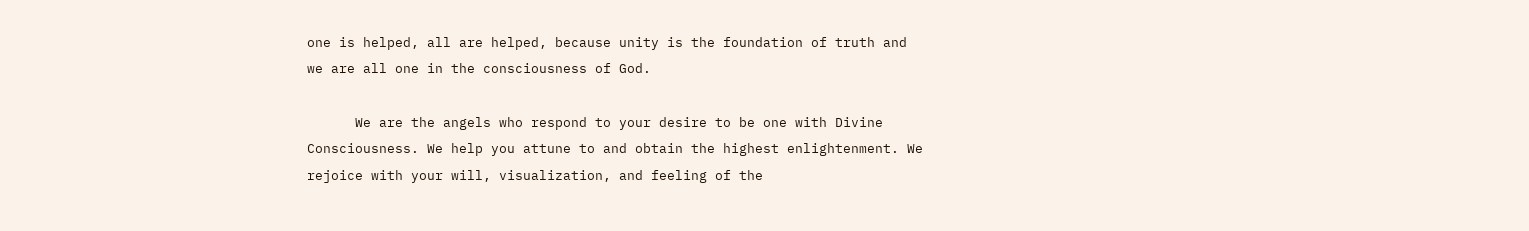one is helped, all are helped, because unity is the foundation of truth and we are all one in the consciousness of God.

      We are the angels who respond to your desire to be one with Divine Consciousness. We help you attune to and obtain the highest enlightenment. We rejoice with your will, visualization, and feeling of the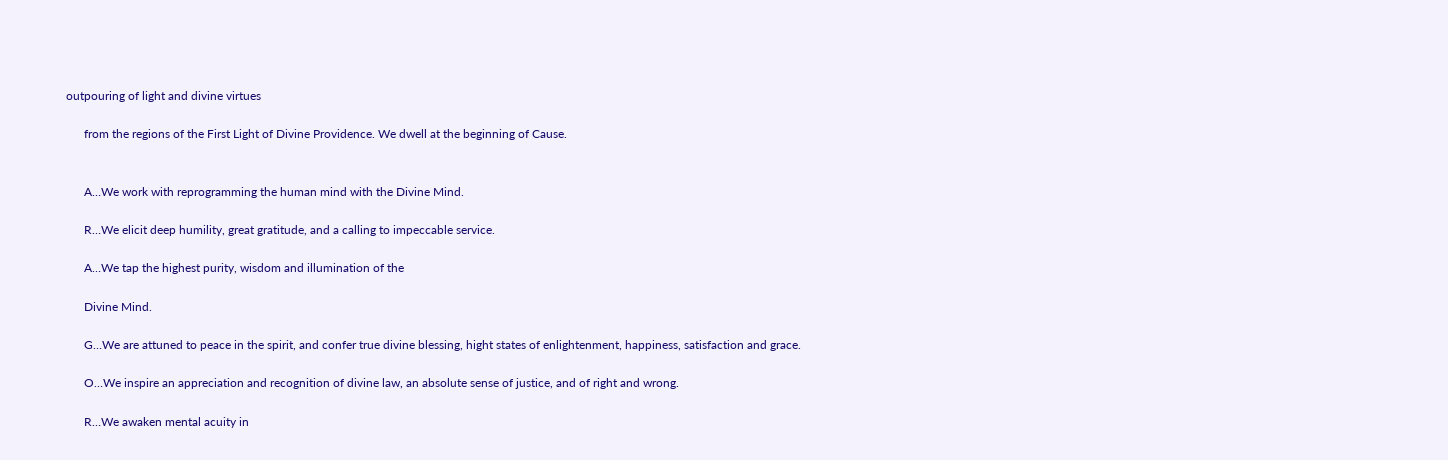outpouring of light and divine virtues

      from the regions of the First Light of Divine Providence. We dwell at the beginning of Cause.


      A…We work with reprogramming the human mind with the Divine Mind.

      R…We elicit deep humility, great gratitude, and a calling to impeccable service.

      A…We tap the highest purity, wisdom and illumination of the

      Divine Mind.

      G…We are attuned to peace in the spirit, and confer true divine blessing, hight states of enlightenment, happiness, satisfaction and grace.

      O…We inspire an appreciation and recognition of divine law, an absolute sense of justice, and of right and wrong.

      R…We awaken mental acuity in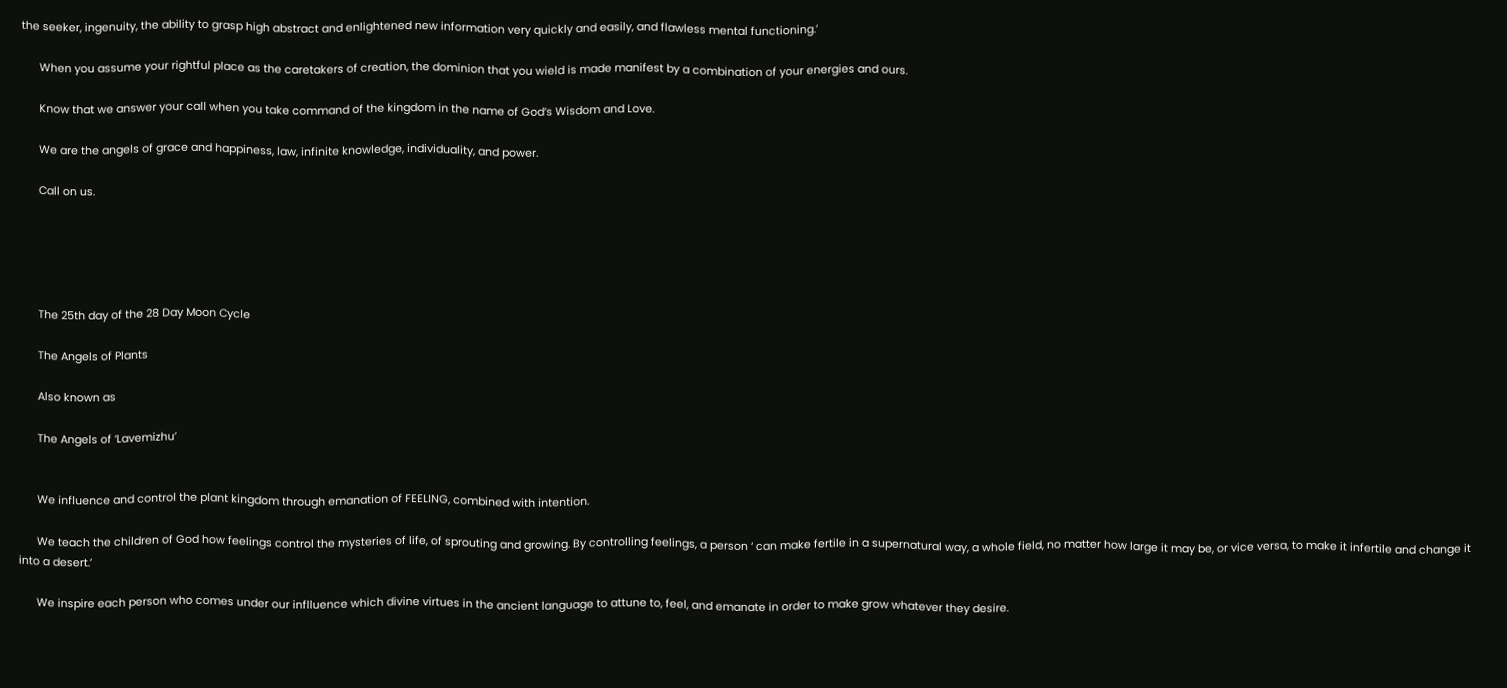the seeker, ingenuity, the ability to grasp high abstract and enlightened new information very quickly and easily, and flawless mental functioning.’

      When you assume your rightful place as the caretakers of creation, the dominion that you wield is made manifest by a combination of your energies and ours.

      Know that we answer your call when you take command of the kingdom in the name of God’s Wisdom and Love.

      We are the angels of grace and happiness, law, infinite knowledge, individuality, and power.

      Call on us.





      The 25th day of the 28 Day Moon Cycle

      The Angels of Plants

      Also known as

      The Angels of ‘Lavemizhu’


      We influence and control the plant kingdom through emanation of FEELING, combined with intention.

      We teach the children of God how feelings control the mysteries of life, of sprouting and growing. By controlling feelings, a person ‘ can make fertile in a supernatural way, a whole field, no matter how large it may be, or vice versa, to make it infertile and change it into a desert.’

      We inspire each person who comes under our inflluence which divine virtues in the ancient language to attune to, feel, and emanate in order to make grow whatever they desire.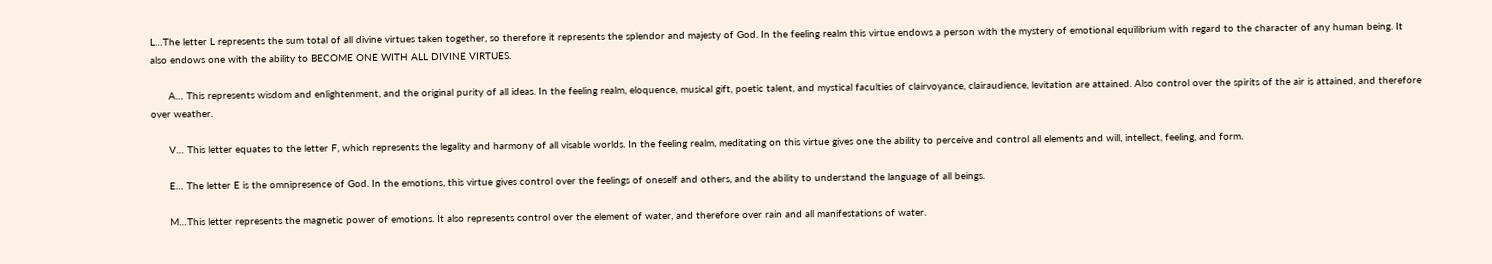L…The letter L represents the sum total of all divine virtues taken together, so therefore it represents the splendor and majesty of God. In the feeling realm this virtue endows a person with the mystery of emotional equilibrium with regard to the character of any human being. It also endows one with the ability to BECOME ONE WITH ALL DIVINE VIRTUES.

      A… This represents wisdom and enlightenment, and the original purity of all ideas. In the feeling realm, eloquence, musical gift, poetic talent, and mystical faculties of clairvoyance, clairaudience, levitation are attained. Also control over the spirits of the air is attained, and therefore over weather.

      V… This letter equates to the letter F, which represents the legality and harmony of all visable worlds. In the feeling realm, meditating on this virtue gives one the ability to perceive and control all elements and will, intellect, feeling, and form.

      E… The letter E is the omnipresence of God. In the emotions, this virtue gives control over the feelings of oneself and others, and the ability to understand the language of all beings.

      M…This letter represents the magnetic power of emotions. It also represents control over the element of water, and therefore over rain and all manifestations of water.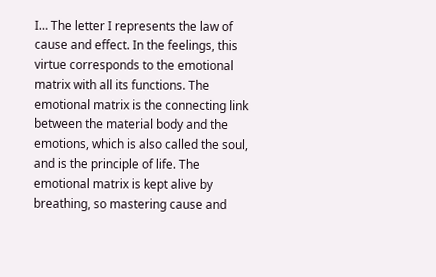I… The letter I represents the law of cause and effect. In the feelings, this virtue corresponds to the emotional matrix with all its functions. The emotional matrix is the connecting link between the material body and the emotions, which is also called the soul, and is the principle of life. The emotional matrix is kept alive by breathing, so mastering cause and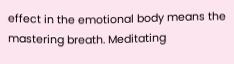effect in the emotional body means the mastering breath. Meditating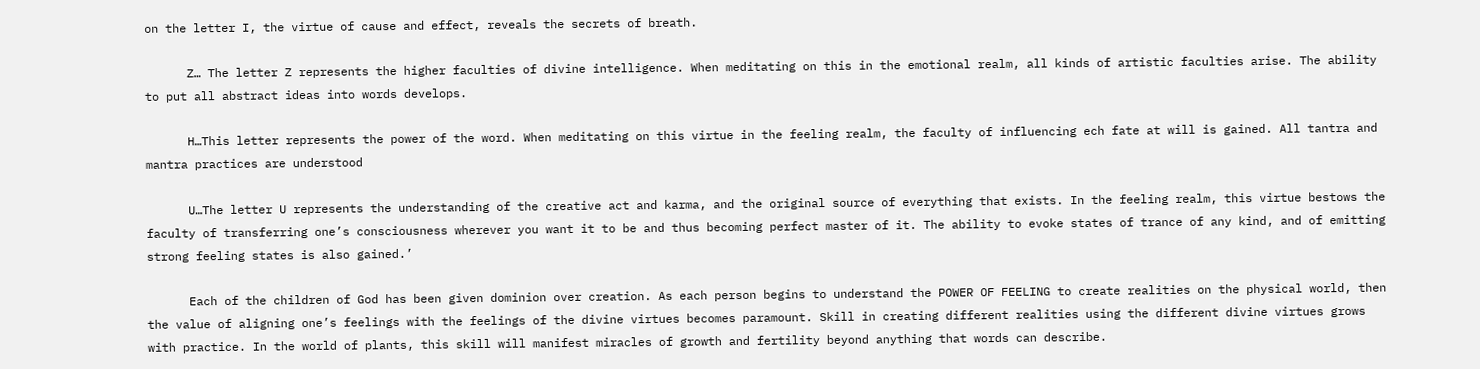on the letter I, the virtue of cause and effect, reveals the secrets of breath.

      Z… The letter Z represents the higher faculties of divine intelligence. When meditating on this in the emotional realm, all kinds of artistic faculties arise. The ability to put all abstract ideas into words develops.

      H…This letter represents the power of the word. When meditating on this virtue in the feeling realm, the faculty of influencing ech fate at will is gained. All tantra and mantra practices are understood

      U…The letter U represents the understanding of the creative act and karma, and the original source of everything that exists. In the feeling realm, this virtue bestows the faculty of transferring one’s consciousness wherever you want it to be and thus becoming perfect master of it. The ability to evoke states of trance of any kind, and of emitting strong feeling states is also gained.’

      Each of the children of God has been given dominion over creation. As each person begins to understand the POWER OF FEELING to create realities on the physical world, then the value of aligning one’s feelings with the feelings of the divine virtues becomes paramount. Skill in creating different realities using the different divine virtues grows with practice. In the world of plants, this skill will manifest miracles of growth and fertility beyond anything that words can describe.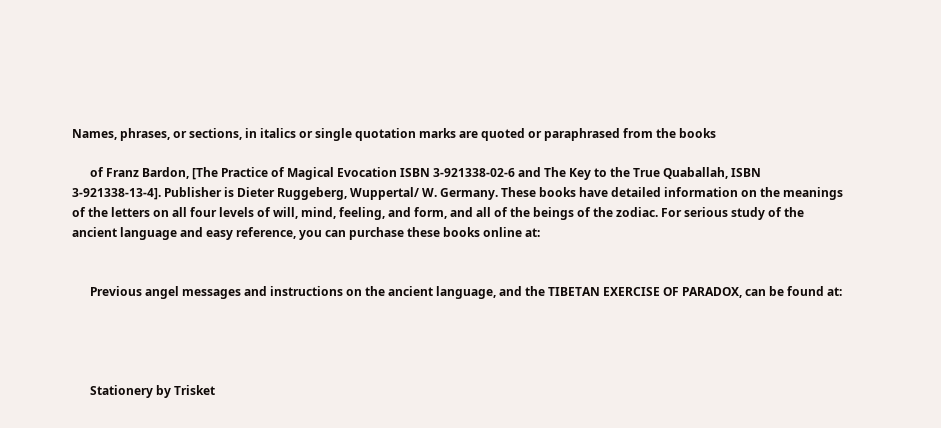Names, phrases, or sections, in italics or single quotation marks are quoted or paraphrased from the books

      of Franz Bardon, [The Practice of Magical Evocation ISBN 3-921338-02-6 and The Key to the True Quaballah, ISBN 3-921338-13-4]. Publisher is Dieter Ruggeberg, Wuppertal/ W. Germany. These books have detailed information on the meanings of the letters on all four levels of will, mind, feeling, and form, and all of the beings of the zodiac. For serious study of the ancient language and easy reference, you can purchase these books online at:


      Previous angel messages and instructions on the ancient language, and the TIBETAN EXERCISE OF PARADOX, can be found at:




      Stationery by Trisket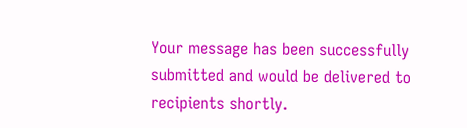Your message has been successfully submitted and would be delivered to recipients shortly.